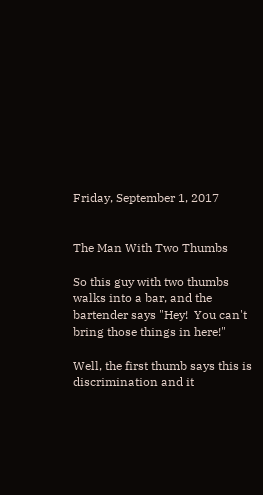Friday, September 1, 2017


The Man With Two Thumbs

So this guy with two thumbs walks into a bar, and the bartender says "Hey!  You can't bring those things in here!"

Well, the first thumb says this is discrimination and it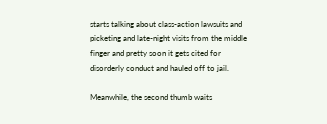starts talking about class-action lawsuits and picketing and late-night visits from the middle finger and pretty soon it gets cited for disorderly conduct and hauled off to jail.

Meanwhile, the second thumb waits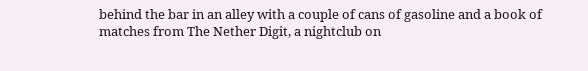behind the bar in an alley with a couple of cans of gasoline and a book of matches from The Nether Digit, a nightclub on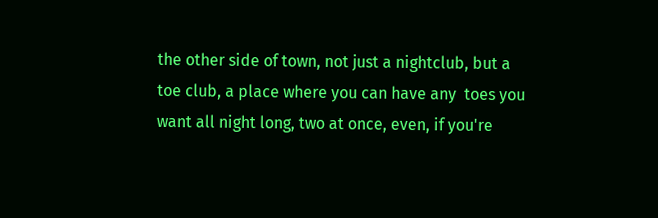the other side of town, not just a nightclub, but a toe club, a place where you can have any  toes you want all night long, two at once, even, if you're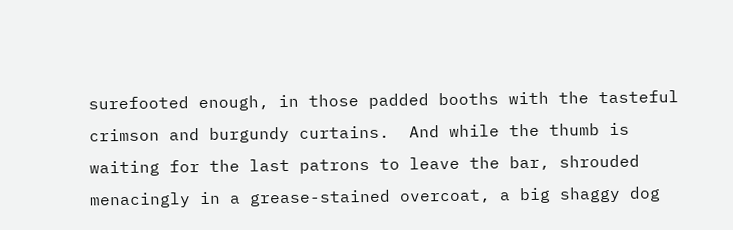surefooted enough, in those padded booths with the tasteful crimson and burgundy curtains.  And while the thumb is waiting for the last patrons to leave the bar, shrouded menacingly in a grease-stained overcoat, a big shaggy dog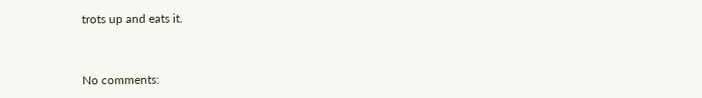trots up and eats it.


No comments: